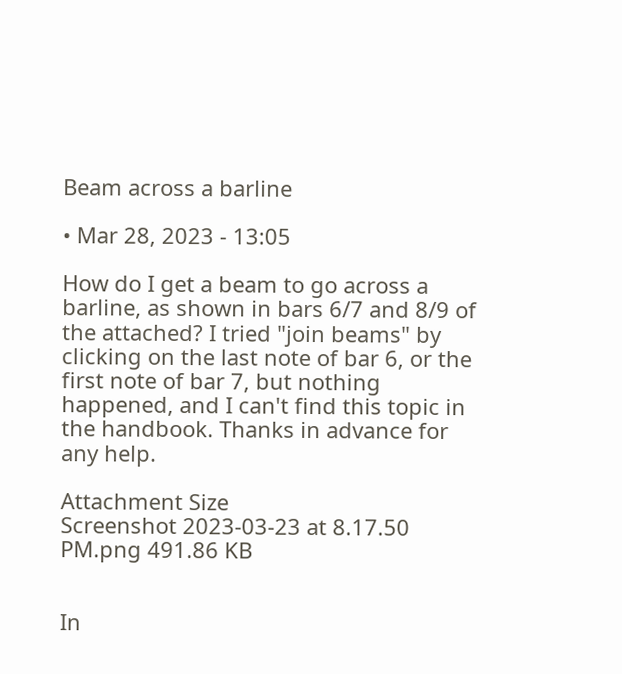Beam across a barline

• Mar 28, 2023 - 13:05

How do I get a beam to go across a barline, as shown in bars 6/7 and 8/9 of the attached? I tried "join beams" by clicking on the last note of bar 6, or the first note of bar 7, but nothing happened, and I can't find this topic in the handbook. Thanks in advance for any help.

Attachment Size
Screenshot 2023-03-23 at 8.17.50 PM.png 491.86 KB


In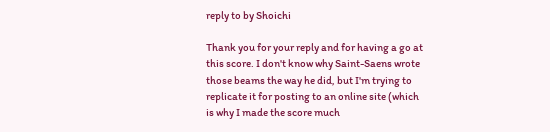reply to by Shoichi

Thank you for your reply and for having a go at this score. I don't know why Saint-Saens wrote those beams the way he did, but I'm trying to replicate it for posting to an online site (which is why I made the score much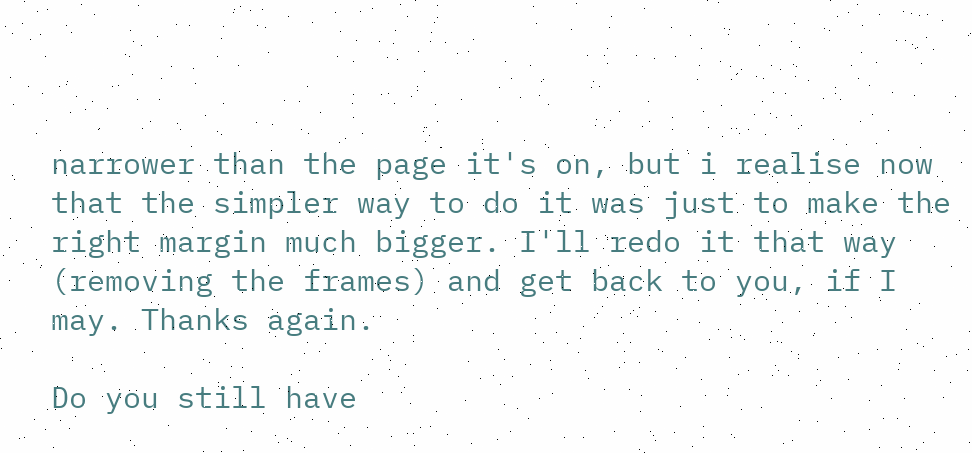narrower than the page it's on, but i realise now that the simpler way to do it was just to make the right margin much bigger. I'll redo it that way (removing the frames) and get back to you, if I may. Thanks again.

Do you still have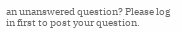an unanswered question? Please log in first to post your question.